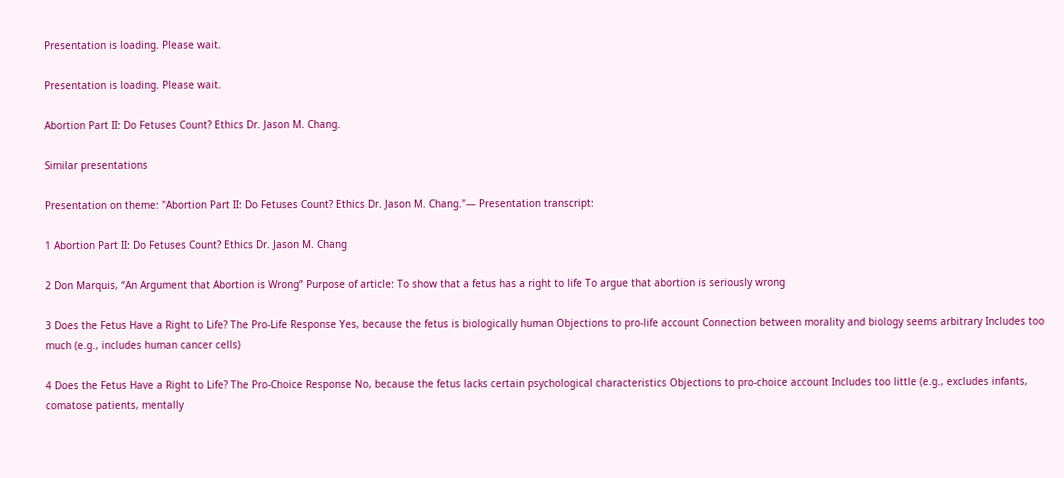Presentation is loading. Please wait.

Presentation is loading. Please wait.

Abortion Part II: Do Fetuses Count? Ethics Dr. Jason M. Chang.

Similar presentations

Presentation on theme: "Abortion Part II: Do Fetuses Count? Ethics Dr. Jason M. Chang."— Presentation transcript:

1 Abortion Part II: Do Fetuses Count? Ethics Dr. Jason M. Chang

2 Don Marquis, “An Argument that Abortion is Wrong” Purpose of article: To show that a fetus has a right to life To argue that abortion is seriously wrong

3 Does the Fetus Have a Right to Life? The Pro-Life Response Yes, because the fetus is biologically human Objections to pro-life account Connection between morality and biology seems arbitrary Includes too much (e.g., includes human cancer cells)

4 Does the Fetus Have a Right to Life? The Pro-Choice Response No, because the fetus lacks certain psychological characteristics Objections to pro-choice account Includes too little (e.g., excludes infants, comatose patients, mentally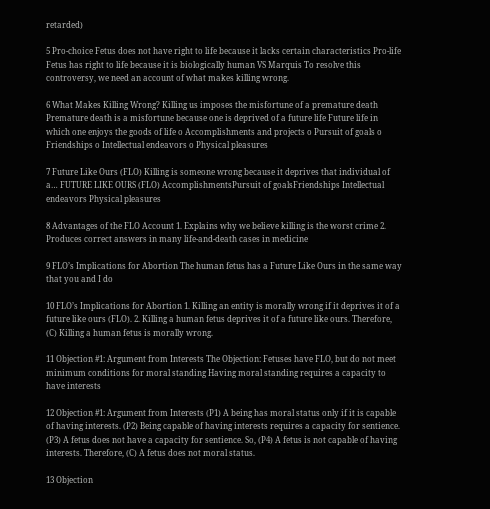retarded)

5 Pro-choice Fetus does not have right to life because it lacks certain characteristics Pro-life Fetus has right to life because it is biologically human VS Marquis To resolve this controversy, we need an account of what makes killing wrong.

6 What Makes Killing Wrong? Killing us imposes the misfortune of a premature death Premature death is a misfortune because one is deprived of a future life Future life in which one enjoys the goods of life o Accomplishments and projects o Pursuit of goals o Friendships o Intellectual endeavors o Physical pleasures

7 Future Like Ours (FLO) Killing is someone wrong because it deprives that individual of a… FUTURE LIKE OURS (FLO) AccomplishmentsPursuit of goalsFriendships Intellectual endeavors Physical pleasures

8 Advantages of the FLO Account 1. Explains why we believe killing is the worst crime 2. Produces correct answers in many life-and-death cases in medicine

9 FLO’s Implications for Abortion The human fetus has a Future Like Ours in the same way that you and I do

10 FLO’s Implications for Abortion 1. Killing an entity is morally wrong if it deprives it of a future like ours (FLO). 2. Killing a human fetus deprives it of a future like ours. Therefore, (C) Killing a human fetus is morally wrong.

11 Objection #1: Argument from Interests The Objection: Fetuses have FLO, but do not meet minimum conditions for moral standing Having moral standing requires a capacity to have interests

12 Objection #1: Argument from Interests (P1) A being has moral status only if it is capable of having interests. (P2) Being capable of having interests requires a capacity for sentience. (P3) A fetus does not have a capacity for sentience. So, (P4) A fetus is not capable of having interests. Therefore, (C) A fetus does not moral status.

13 Objection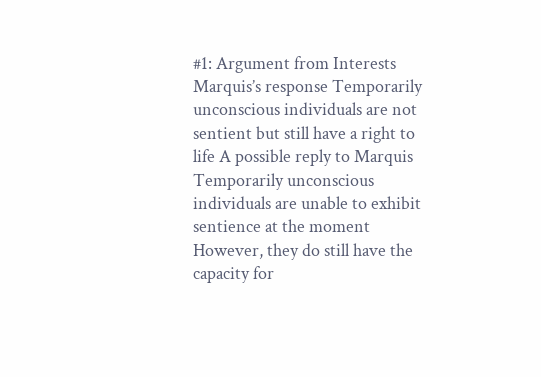#1: Argument from Interests Marquis’s response Temporarily unconscious individuals are not sentient but still have a right to life A possible reply to Marquis Temporarily unconscious individuals are unable to exhibit sentience at the moment However, they do still have the capacity for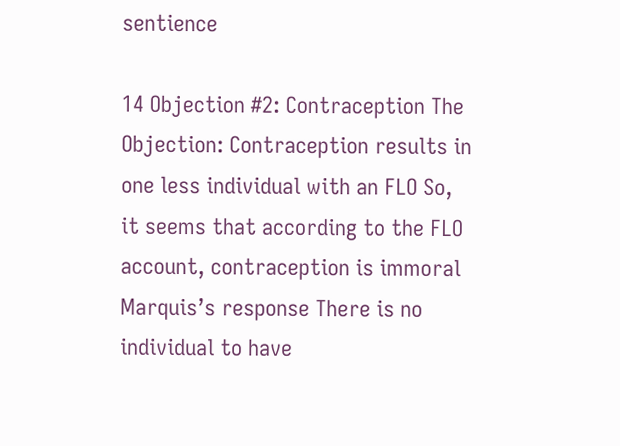sentience

14 Objection #2: Contraception The Objection: Contraception results in one less individual with an FLO So, it seems that according to the FLO account, contraception is immoral Marquis’s response There is no individual to have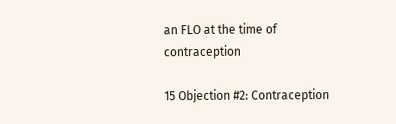an FLO at the time of contraception

15 Objection #2: Contraception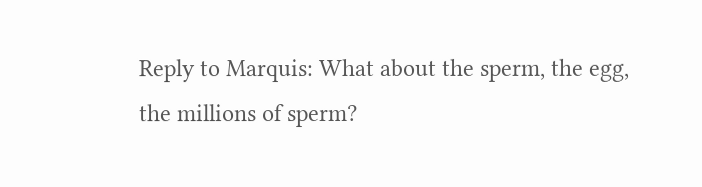Reply to Marquis: What about the sperm, the egg, the millions of sperm?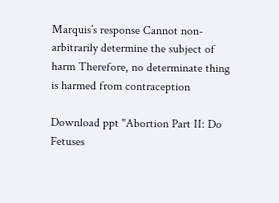Marquis’s response Cannot non-arbitrarily determine the subject of harm Therefore, no determinate thing is harmed from contraception

Download ppt "Abortion Part II: Do Fetuses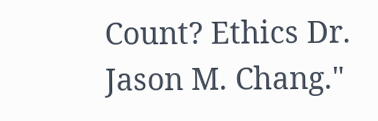Count? Ethics Dr. Jason M. Chang."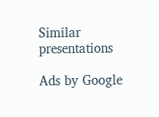Similar presentations

Ads by Google